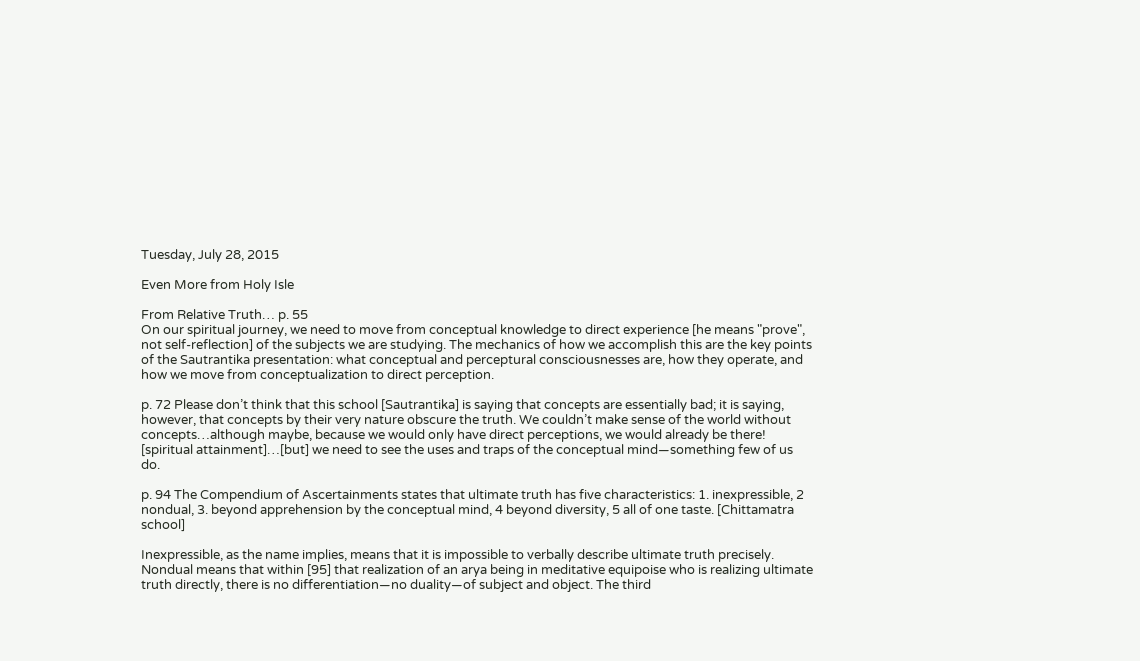Tuesday, July 28, 2015

Even More from Holy Isle

From Relative Truth… p. 55
On our spiritual journey, we need to move from conceptual knowledge to direct experience [he means "prove", not self-reflection] of the subjects we are studying. The mechanics of how we accomplish this are the key points of the Sautrantika presentation: what conceptual and perceptural consciousnesses are, how they operate, and how we move from conceptualization to direct perception.

p. 72 Please don’t think that this school [Sautrantika] is saying that concepts are essentially bad; it is saying, however, that concepts by their very nature obscure the truth. We couldn’t make sense of the world without concepts…although maybe, because we would only have direct perceptions, we would already be there! [spiritual attainment]…[but] we need to see the uses and traps of the conceptual mind—something few of us do.

p. 94 The Compendium of Ascertainments states that ultimate truth has five characteristics: 1. inexpressible, 2 nondual, 3. beyond apprehension by the conceptual mind, 4 beyond diversity, 5 all of one taste. [Chittamatra school]

Inexpressible, as the name implies, means that it is impossible to verbally describe ultimate truth precisely. Nondual means that within [95] that realization of an arya being in meditative equipoise who is realizing ultimate truth directly, there is no differentiation—no duality—of subject and object. The third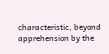characteristic, beyond apprehension by the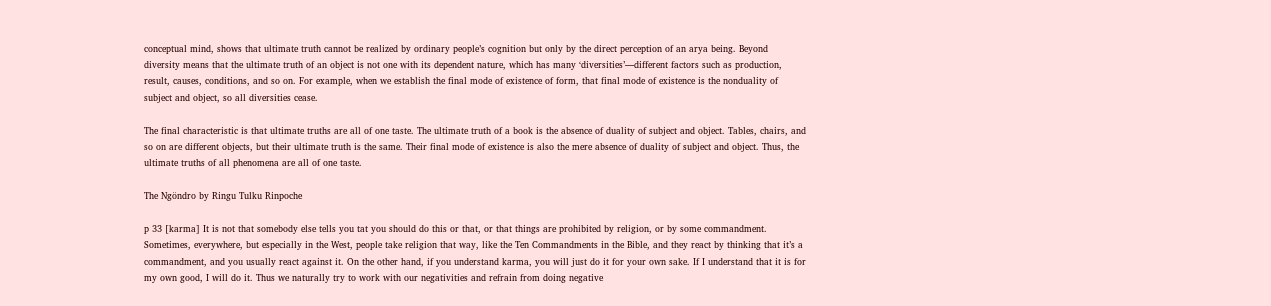conceptual mind, shows that ultimate truth cannot be realized by ordinary people’s cognition but only by the direct perception of an arya being. Beyond diversity means that the ultimate truth of an object is not one with its dependent nature, which has many ‘diversities’—different factors such as production, result, causes, conditions, and so on. For example, when we establish the final mode of existence of form, that final mode of existence is the nonduality of subject and object, so all diversities cease.

The final characteristic is that ultimate truths are all of one taste. The ultimate truth of a book is the absence of duality of subject and object. Tables, chairs, and so on are different objects, but their ultimate truth is the same. Their final mode of existence is also the mere absence of duality of subject and object. Thus, the ultimate truths of all phenomena are all of one taste.

The Ngöndro by Ringu Tulku Rinpoche

p 33 [karma] It is not that somebody else tells you tat you should do this or that, or that things are prohibited by religion, or by some commandment. Sometimes, everywhere, but especially in the West, people take religion that way, like the Ten Commandments in the Bible, and they react by thinking that it’s a commandment, and you usually react against it. On the other hand, if you understand karma, you will just do it for your own sake. If I understand that it is for my own good, I will do it. Thus we naturally try to work with our negativities and refrain from doing negative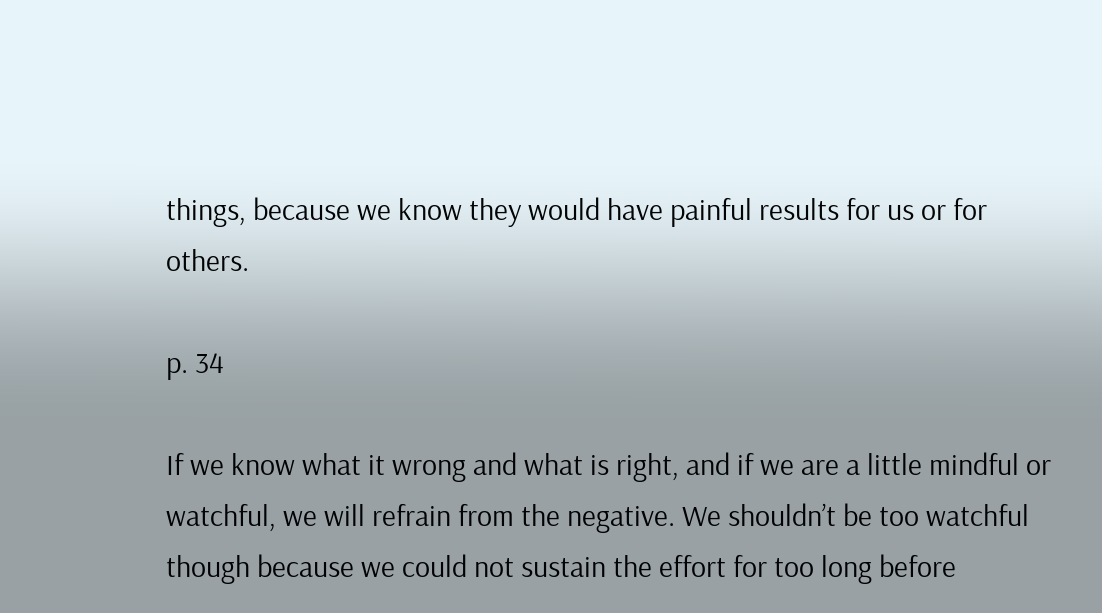things, because we know they would have painful results for us or for others.

p. 34

If we know what it wrong and what is right, and if we are a little mindful or watchful, we will refrain from the negative. We shouldn’t be too watchful though because we could not sustain the effort for too long before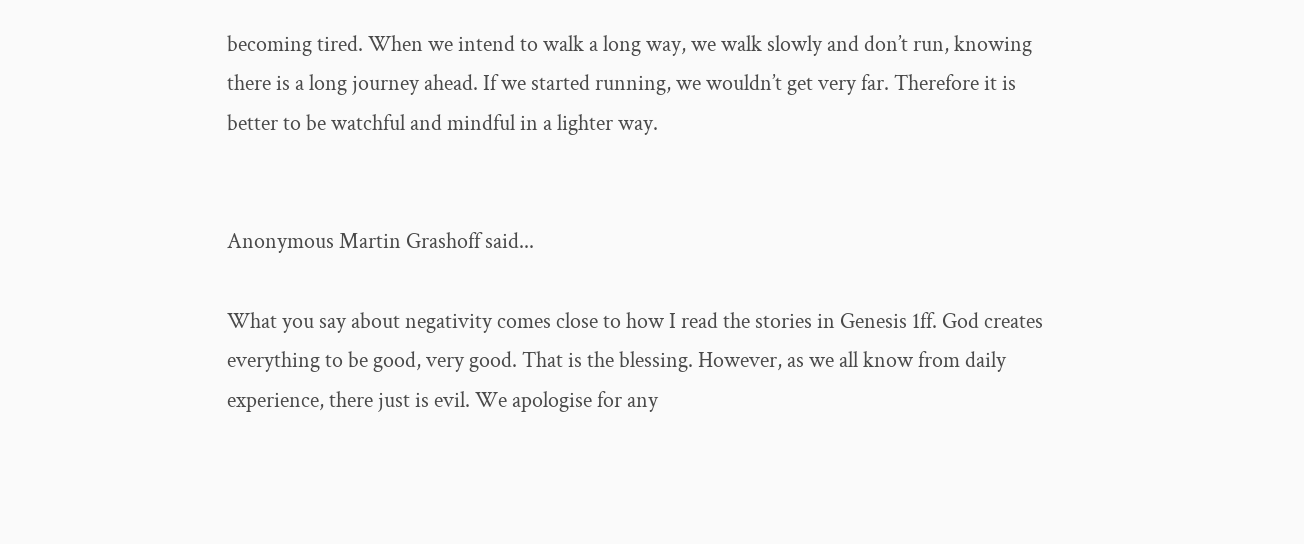becoming tired. When we intend to walk a long way, we walk slowly and don’t run, knowing there is a long journey ahead. If we started running, we wouldn’t get very far. Therefore it is better to be watchful and mindful in a lighter way.


Anonymous Martin Grashoff said...

What you say about negativity comes close to how I read the stories in Genesis 1ff. God creates everything to be good, very good. That is the blessing. However, as we all know from daily experience, there just is evil. We apologise for any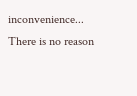inconvenience... There is no reason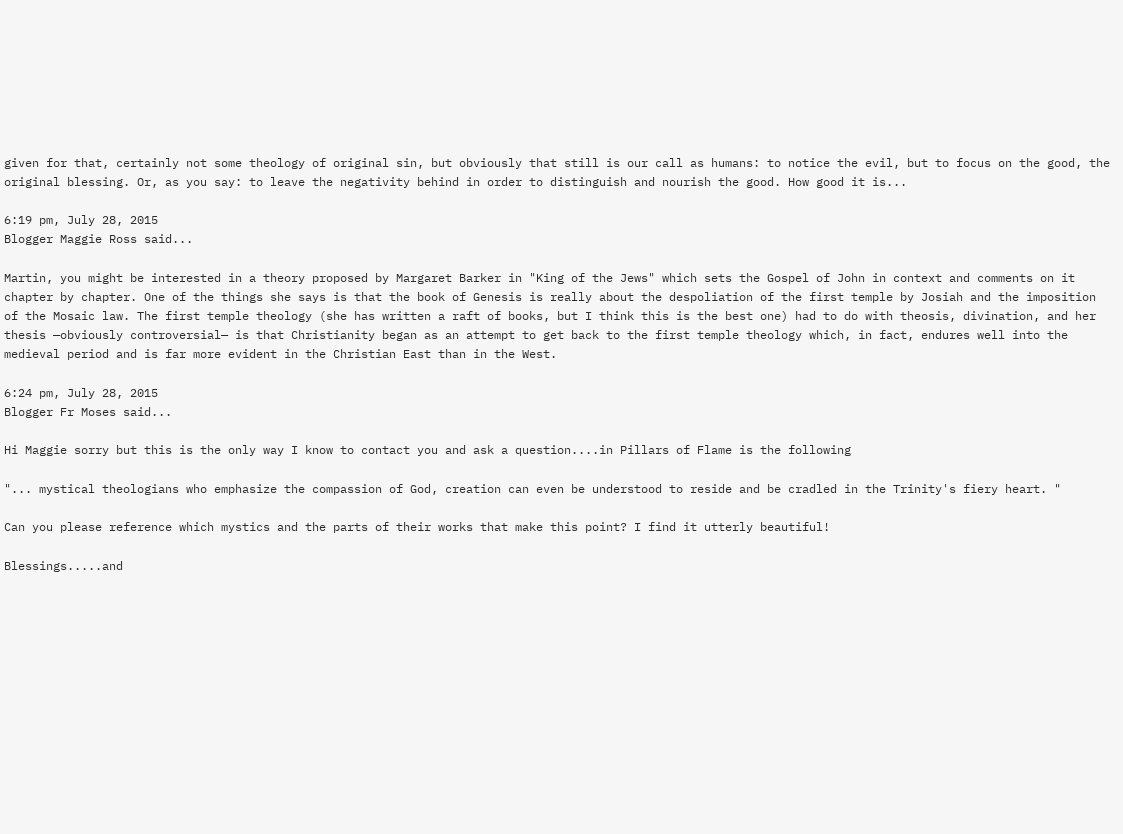given for that, certainly not some theology of original sin, but obviously that still is our call as humans: to notice the evil, but to focus on the good, the original blessing. Or, as you say: to leave the negativity behind in order to distinguish and nourish the good. How good it is...

6:19 pm, July 28, 2015
Blogger Maggie Ross said...

Martin, you might be interested in a theory proposed by Margaret Barker in "King of the Jews" which sets the Gospel of John in context and comments on it chapter by chapter. One of the things she says is that the book of Genesis is really about the despoliation of the first temple by Josiah and the imposition of the Mosaic law. The first temple theology (she has written a raft of books, but I think this is the best one) had to do with theosis, divination, and her thesis —obviously controversial— is that Christianity began as an attempt to get back to the first temple theology which, in fact, endures well into the medieval period and is far more evident in the Christian East than in the West.

6:24 pm, July 28, 2015
Blogger Fr Moses said...

Hi Maggie sorry but this is the only way I know to contact you and ask a question....in Pillars of Flame is the following

"... mystical theologians who emphasize the compassion of God, creation can even be understood to reside and be cradled in the Trinity's fiery heart. "

Can you please reference which mystics and the parts of their works that make this point? I find it utterly beautiful!

Blessings.....and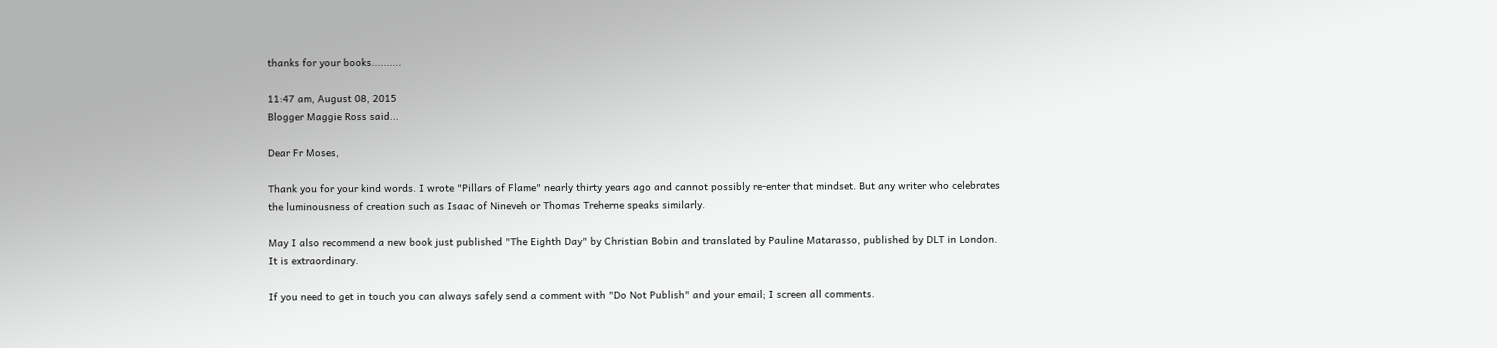thanks for your books..........

11:47 am, August 08, 2015
Blogger Maggie Ross said...

Dear Fr Moses,

Thank you for your kind words. I wrote "Pillars of Flame" nearly thirty years ago and cannot possibly re-enter that mindset. But any writer who celebrates the luminousness of creation such as Isaac of Nineveh or Thomas Treherne speaks similarly.

May I also recommend a new book just published "The Eighth Day" by Christian Bobin and translated by Pauline Matarasso, published by DLT in London. It is extraordinary.

If you need to get in touch you can always safely send a comment with "Do Not Publish" and your email; I screen all comments.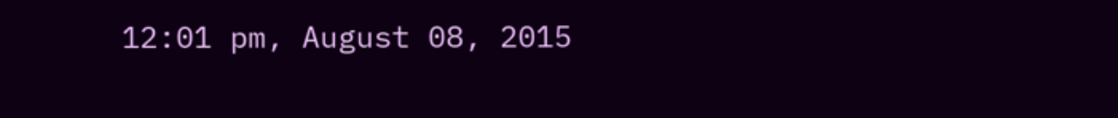12:01 pm, August 08, 2015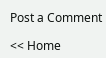Post a Comment

<< Home